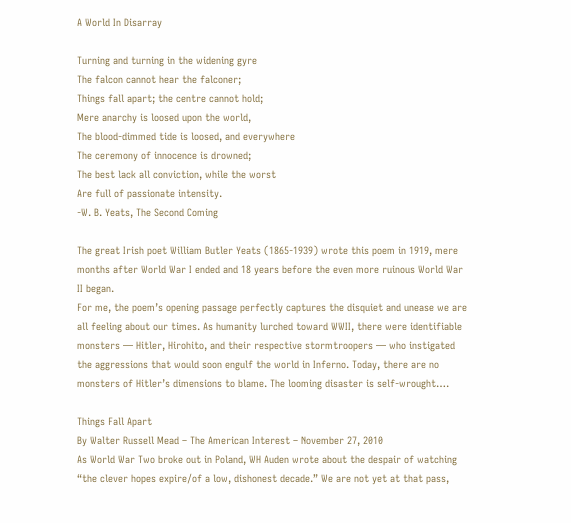A World In Disarray

Turning and turning in the widening gyre
The falcon cannot hear the falconer;
Things fall apart; the centre cannot hold;
Mere anarchy is loosed upon the world,
The blood-dimmed tide is loosed, and everywhere
The ceremony of innocence is drowned;
The best lack all conviction, while the worst
Are full of passionate intensity.
-W. B. Yeats, The Second Coming

The great Irish poet William Butler Yeats (1865-1939) wrote this poem in 1919, mere months after World War I ended and 18 years before the even more ruinous World War II began.
For me, the poem’s opening passage perfectly captures the disquiet and unease we are all feeling about our times. As humanity lurched toward WWII, there were identifiable monsters — Hitler, Hirohito, and their respective stormtroopers — who instigated the aggressions that would soon engulf the world in Inferno. Today, there are no monsters of Hitler’s dimensions to blame. The looming disaster is self-wrought….

Things Fall Apart
By Walter Russell Mead – The American Interest – November 27, 2010
As World War Two broke out in Poland, WH Auden wrote about the despair of watching “the clever hopes expire/of a low, dishonest decade.” We are not yet at that pass,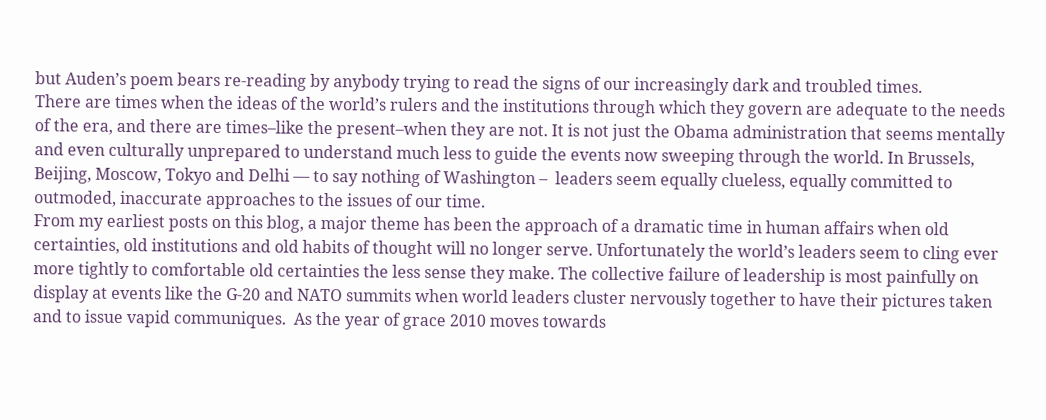but Auden’s poem bears re-reading by anybody trying to read the signs of our increasingly dark and troubled times.
There are times when the ideas of the world’s rulers and the institutions through which they govern are adequate to the needs of the era, and there are times–like the present–when they are not. It is not just the Obama administration that seems mentally and even culturally unprepared to understand much less to guide the events now sweeping through the world. In Brussels, Beijing, Moscow, Tokyo and Delhi — to say nothing of Washington –  leaders seem equally clueless, equally committed to outmoded, inaccurate approaches to the issues of our time.
From my earliest posts on this blog, a major theme has been the approach of a dramatic time in human affairs when old certainties, old institutions and old habits of thought will no longer serve. Unfortunately the world’s leaders seem to cling ever more tightly to comfortable old certainties the less sense they make. The collective failure of leadership is most painfully on display at events like the G-20 and NATO summits when world leaders cluster nervously together to have their pictures taken and to issue vapid communiques.  As the year of grace 2010 moves towards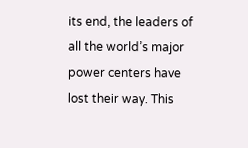its end, the leaders of all the world’s major power centers have lost their way. This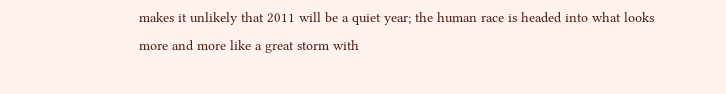makes it unlikely that 2011 will be a quiet year; the human race is headed into what looks more and more like a great storm with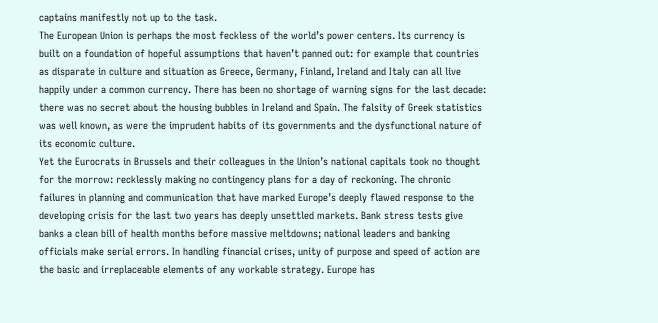captains manifestly not up to the task.
The European Union is perhaps the most feckless of the world’s power centers. Its currency is built on a foundation of hopeful assumptions that haven’t panned out: for example that countries as disparate in culture and situation as Greece, Germany, Finland, Ireland and Italy can all live happily under a common currency. There has been no shortage of warning signs for the last decade: there was no secret about the housing bubbles in Ireland and Spain. The falsity of Greek statistics was well known, as were the imprudent habits of its governments and the dysfunctional nature of its economic culture.
Yet the Eurocrats in Brussels and their colleagues in the Union’s national capitals took no thought for the morrow: recklessly making no contingency plans for a day of reckoning. The chronic failures in planning and communication that have marked Europe’s deeply flawed response to the developing crisis for the last two years has deeply unsettled markets. Bank stress tests give banks a clean bill of health months before massive meltdowns; national leaders and banking officials make serial errors. In handling financial crises, unity of purpose and speed of action are the basic and irreplaceable elements of any workable strategy. Europe has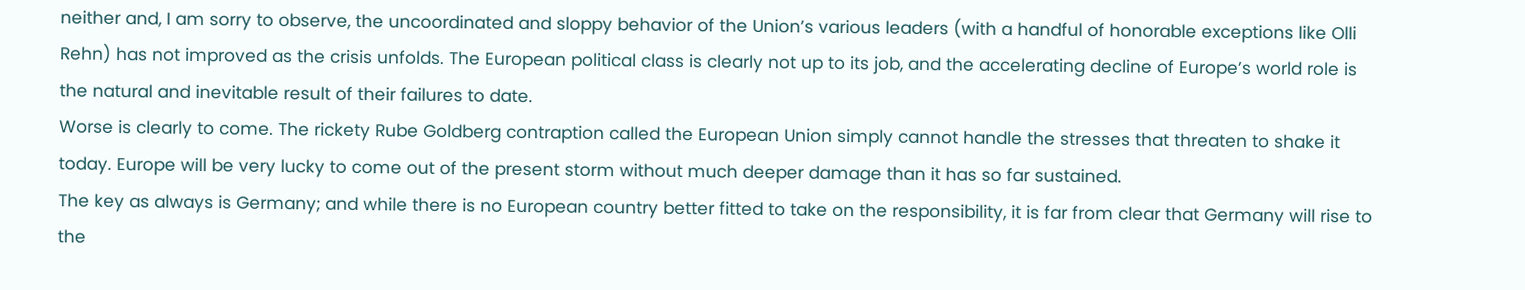neither and, I am sorry to observe, the uncoordinated and sloppy behavior of the Union’s various leaders (with a handful of honorable exceptions like Olli Rehn) has not improved as the crisis unfolds. The European political class is clearly not up to its job, and the accelerating decline of Europe’s world role is the natural and inevitable result of their failures to date.
Worse is clearly to come. The rickety Rube Goldberg contraption called the European Union simply cannot handle the stresses that threaten to shake it today. Europe will be very lucky to come out of the present storm without much deeper damage than it has so far sustained.
The key as always is Germany; and while there is no European country better fitted to take on the responsibility, it is far from clear that Germany will rise to the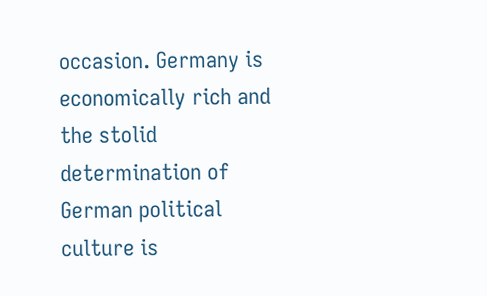occasion. Germany is economically rich and the stolid determination of German political culture is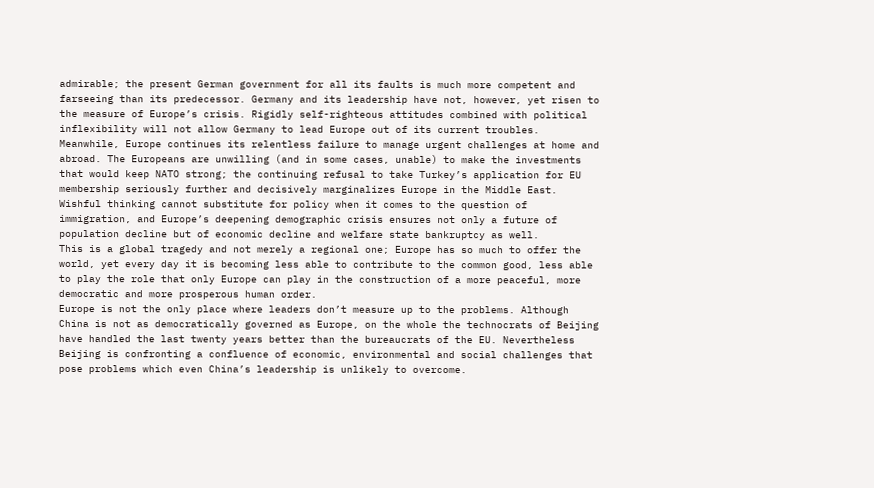admirable; the present German government for all its faults is much more competent and farseeing than its predecessor. Germany and its leadership have not, however, yet risen to the measure of Europe’s crisis. Rigidly self-righteous attitudes combined with political inflexibility will not allow Germany to lead Europe out of its current troubles.
Meanwhile, Europe continues its relentless failure to manage urgent challenges at home and abroad. The Europeans are unwilling (and in some cases, unable) to make the investments that would keep NATO strong; the continuing refusal to take Turkey’s application for EU membership seriously further and decisively marginalizes Europe in the Middle East. Wishful thinking cannot substitute for policy when it comes to the question of immigration, and Europe’s deepening demographic crisis ensures not only a future of population decline but of economic decline and welfare state bankruptcy as well.
This is a global tragedy and not merely a regional one; Europe has so much to offer the world, yet every day it is becoming less able to contribute to the common good, less able to play the role that only Europe can play in the construction of a more peaceful, more democratic and more prosperous human order.
Europe is not the only place where leaders don’t measure up to the problems. Although China is not as democratically governed as Europe, on the whole the technocrats of Beijing have handled the last twenty years better than the bureaucrats of the EU. Nevertheless Beijing is confronting a confluence of economic, environmental and social challenges that pose problems which even China’s leadership is unlikely to overcome.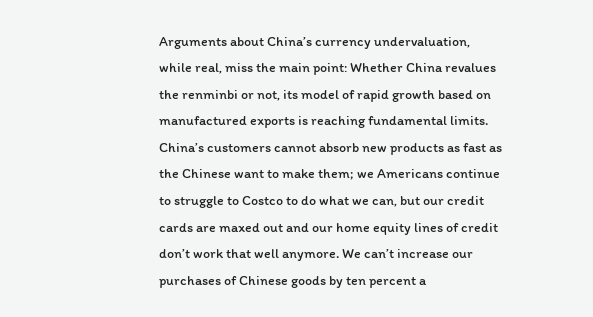Arguments about China’s currency undervaluation, while real, miss the main point: Whether China revalues the renminbi or not, its model of rapid growth based on manufactured exports is reaching fundamental limits. China’s customers cannot absorb new products as fast as the Chinese want to make them; we Americans continue to struggle to Costco to do what we can, but our credit cards are maxed out and our home equity lines of credit don’t work that well anymore. We can’t increase our purchases of Chinese goods by ten percent a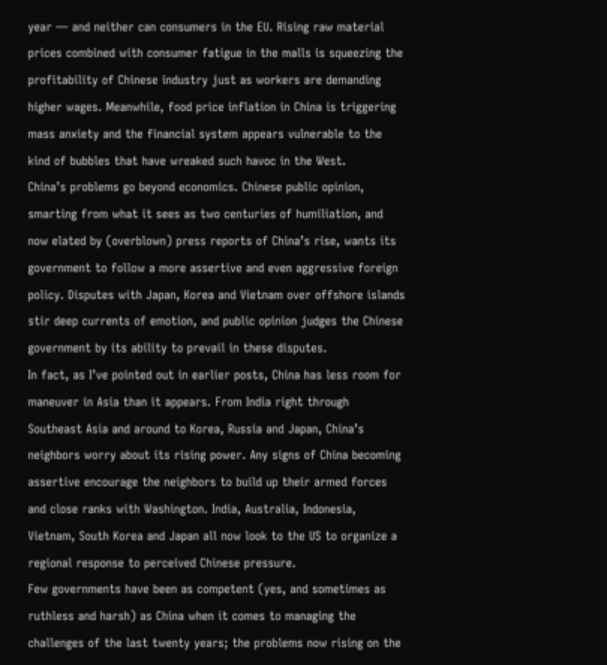year — and neither can consumers in the EU. Rising raw material prices combined with consumer fatigue in the malls is squeezing the profitability of Chinese industry just as workers are demanding higher wages. Meanwhile, food price inflation in China is triggering mass anxiety and the financial system appears vulnerable to the kind of bubbles that have wreaked such havoc in the West.
China’s problems go beyond economics. Chinese public opinion, smarting from what it sees as two centuries of humiliation, and now elated by (overblown) press reports of China’s rise, wants its government to follow a more assertive and even aggressive foreign policy. Disputes with Japan, Korea and Vietnam over offshore islands stir deep currents of emotion, and public opinion judges the Chinese government by its ability to prevail in these disputes.
In fact, as I’ve pointed out in earlier posts, China has less room for maneuver in Asia than it appears. From India right through Southeast Asia and around to Korea, Russia and Japan, China’s neighbors worry about its rising power. Any signs of China becoming assertive encourage the neighbors to build up their armed forces and close ranks with Washington. India, Australia, Indonesia, Vietnam, South Korea and Japan all now look to the US to organize a regional response to perceived Chinese pressure.
Few governments have been as competent (yes, and sometimes as ruthless and harsh) as China when it comes to managing the challenges of the last twenty years; the problems now rising on the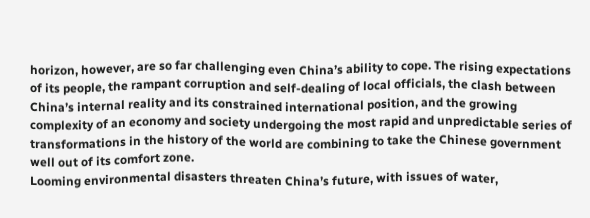horizon, however, are so far challenging even China’s ability to cope. The rising expectations of its people, the rampant corruption and self-dealing of local officials, the clash between China’s internal reality and its constrained international position, and the growing complexity of an economy and society undergoing the most rapid and unpredictable series of transformations in the history of the world are combining to take the Chinese government well out of its comfort zone.
Looming environmental disasters threaten China’s future, with issues of water,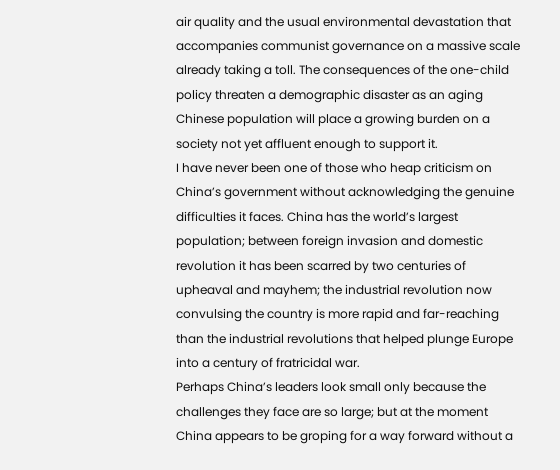air quality and the usual environmental devastation that accompanies communist governance on a massive scale already taking a toll. The consequences of the one-child policy threaten a demographic disaster as an aging Chinese population will place a growing burden on a society not yet affluent enough to support it.
I have never been one of those who heap criticism on China’s government without acknowledging the genuine difficulties it faces. China has the world’s largest population; between foreign invasion and domestic revolution it has been scarred by two centuries of upheaval and mayhem; the industrial revolution now convulsing the country is more rapid and far-reaching than the industrial revolutions that helped plunge Europe into a century of fratricidal war.
Perhaps China’s leaders look small only because the challenges they face are so large; but at the moment China appears to be groping for a way forward without a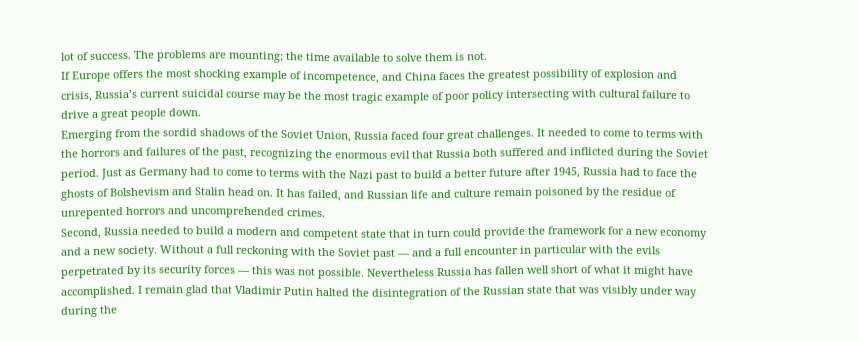lot of success. The problems are mounting; the time available to solve them is not.
If Europe offers the most shocking example of incompetence, and China faces the greatest possibility of explosion and crisis, Russia’s current suicidal course may be the most tragic example of poor policy intersecting with cultural failure to drive a great people down.
Emerging from the sordid shadows of the Soviet Union, Russia faced four great challenges. It needed to come to terms with the horrors and failures of the past, recognizing the enormous evil that Russia both suffered and inflicted during the Soviet period. Just as Germany had to come to terms with the Nazi past to build a better future after 1945, Russia had to face the ghosts of Bolshevism and Stalin head on. It has failed, and Russian life and culture remain poisoned by the residue of unrepented horrors and uncomprehended crimes.
Second, Russia needed to build a modern and competent state that in turn could provide the framework for a new economy and a new society. Without a full reckoning with the Soviet past — and a full encounter in particular with the evils perpetrated by its security forces — this was not possible. Nevertheless Russia has fallen well short of what it might have accomplished. I remain glad that Vladimir Putin halted the disintegration of the Russian state that was visibly under way during the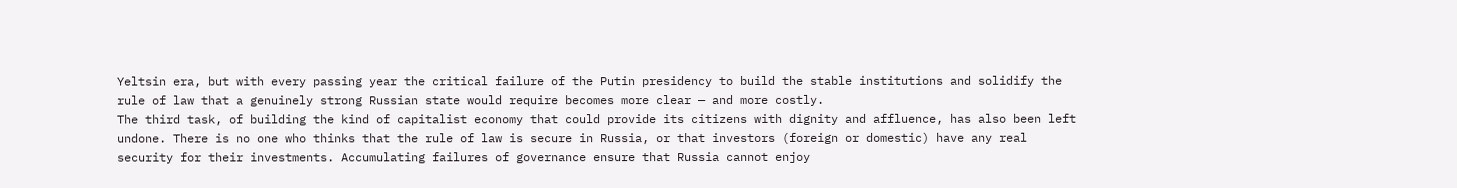Yeltsin era, but with every passing year the critical failure of the Putin presidency to build the stable institutions and solidify the rule of law that a genuinely strong Russian state would require becomes more clear — and more costly.
The third task, of building the kind of capitalist economy that could provide its citizens with dignity and affluence, has also been left undone. There is no one who thinks that the rule of law is secure in Russia, or that investors (foreign or domestic) have any real security for their investments. Accumulating failures of governance ensure that Russia cannot enjoy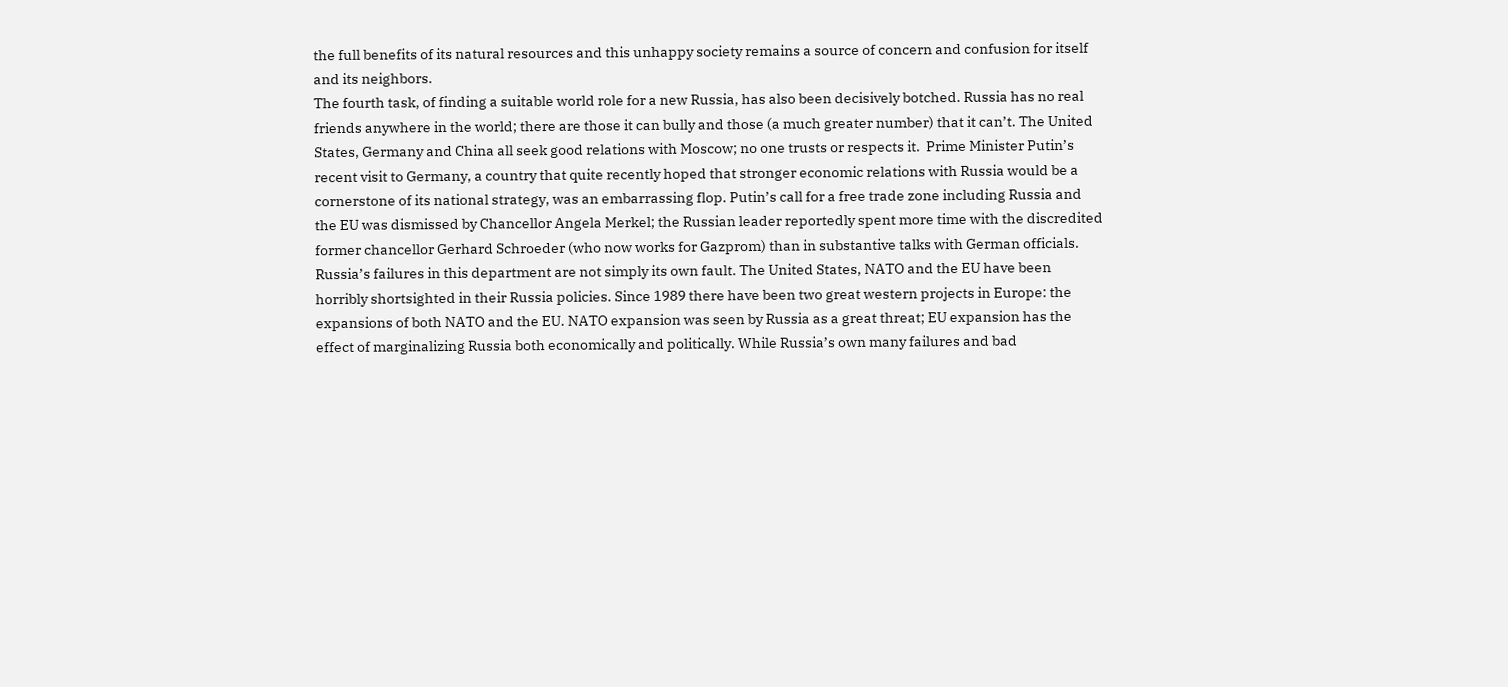the full benefits of its natural resources and this unhappy society remains a source of concern and confusion for itself and its neighbors.
The fourth task, of finding a suitable world role for a new Russia, has also been decisively botched. Russia has no real friends anywhere in the world; there are those it can bully and those (a much greater number) that it can’t. The United States, Germany and China all seek good relations with Moscow; no one trusts or respects it.  Prime Minister Putin’s recent visit to Germany, a country that quite recently hoped that stronger economic relations with Russia would be a cornerstone of its national strategy, was an embarrassing flop. Putin’s call for a free trade zone including Russia and the EU was dismissed by Chancellor Angela Merkel; the Russian leader reportedly spent more time with the discredited former chancellor Gerhard Schroeder (who now works for Gazprom) than in substantive talks with German officials.
Russia’s failures in this department are not simply its own fault. The United States, NATO and the EU have been horribly shortsighted in their Russia policies. Since 1989 there have been two great western projects in Europe: the expansions of both NATO and the EU. NATO expansion was seen by Russia as a great threat; EU expansion has the effect of marginalizing Russia both economically and politically. While Russia’s own many failures and bad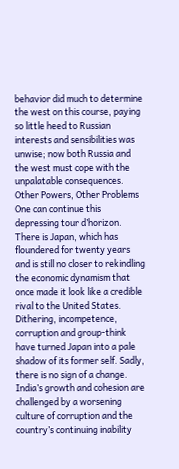behavior did much to determine the west on this course, paying so little heed to Russian interests and sensibilities was unwise; now both Russia and the west must cope with the unpalatable consequences.
Other Powers, Other Problems
One can continue this depressing tour d’horizon. There is Japan, which has floundered for twenty years and is still no closer to rekindling the economic dynamism that once made it look like a credible rival to the United States. Dithering, incompetence, corruption and group-think have turned Japan into a pale shadow of its former self. Sadly, there is no sign of a change.
India’s growth and cohesion are challenged by a worsening culture of corruption and the country’s continuing inability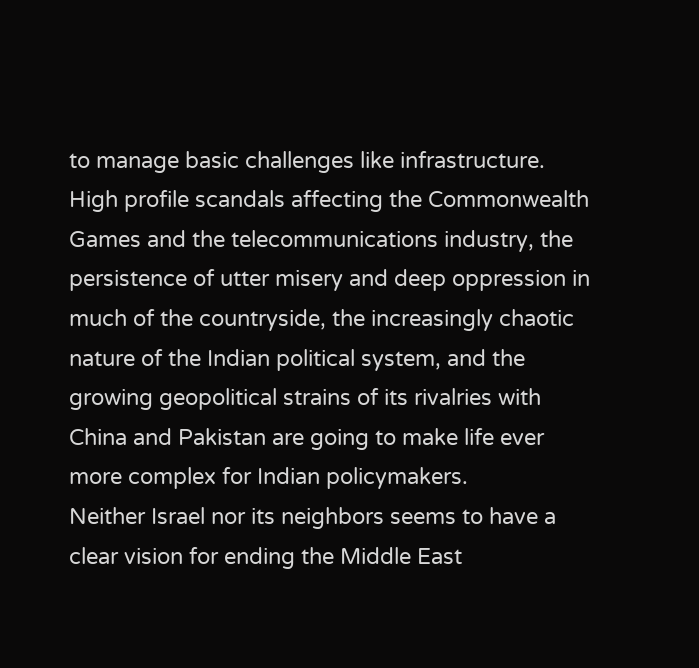to manage basic challenges like infrastructure. High profile scandals affecting the Commonwealth Games and the telecommunications industry, the persistence of utter misery and deep oppression in much of the countryside, the increasingly chaotic nature of the Indian political system, and the growing geopolitical strains of its rivalries with China and Pakistan are going to make life ever more complex for Indian policymakers.
Neither Israel nor its neighbors seems to have a clear vision for ending the Middle East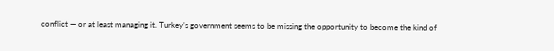conflict — or at least managing it. Turkey’s government seems to be missing the opportunity to become the kind of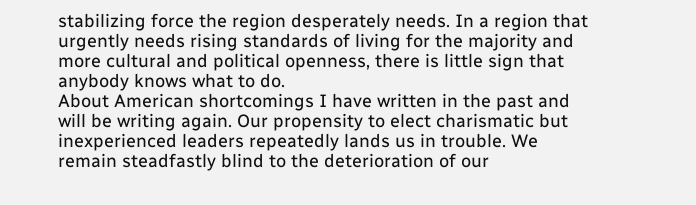stabilizing force the region desperately needs. In a region that urgently needs rising standards of living for the majority and more cultural and political openness, there is little sign that anybody knows what to do.
About American shortcomings I have written in the past and will be writing again. Our propensity to elect charismatic but inexperienced leaders repeatedly lands us in trouble. We remain steadfastly blind to the deterioration of our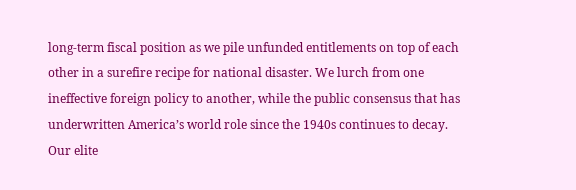long-term fiscal position as we pile unfunded entitlements on top of each other in a surefire recipe for national disaster. We lurch from one ineffective foreign policy to another, while the public consensus that has underwritten America’s world role since the 1940s continues to decay. Our elite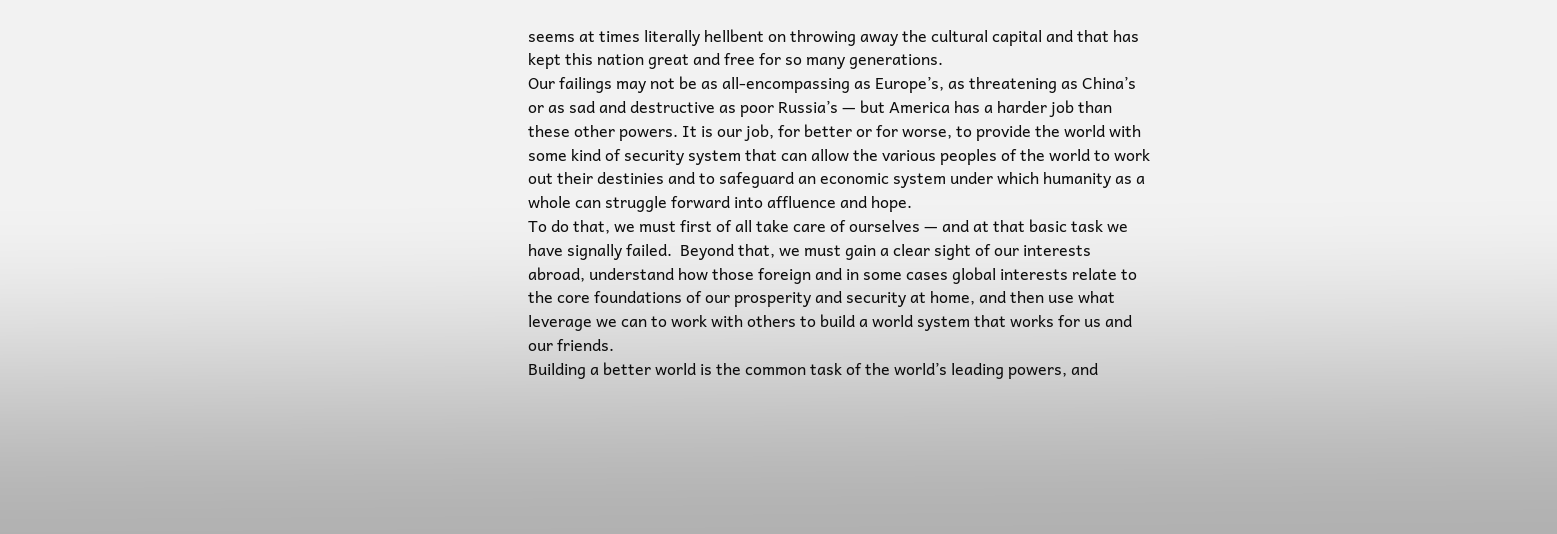seems at times literally hellbent on throwing away the cultural capital and that has kept this nation great and free for so many generations.
Our failings may not be as all-encompassing as Europe’s, as threatening as China’s or as sad and destructive as poor Russia’s — but America has a harder job than these other powers. It is our job, for better or for worse, to provide the world with some kind of security system that can allow the various peoples of the world to work out their destinies and to safeguard an economic system under which humanity as a whole can struggle forward into affluence and hope.
To do that, we must first of all take care of ourselves — and at that basic task we have signally failed.  Beyond that, we must gain a clear sight of our interests abroad, understand how those foreign and in some cases global interests relate to the core foundations of our prosperity and security at home, and then use what leverage we can to work with others to build a world system that works for us and our friends.
Building a better world is the common task of the world’s leading powers, and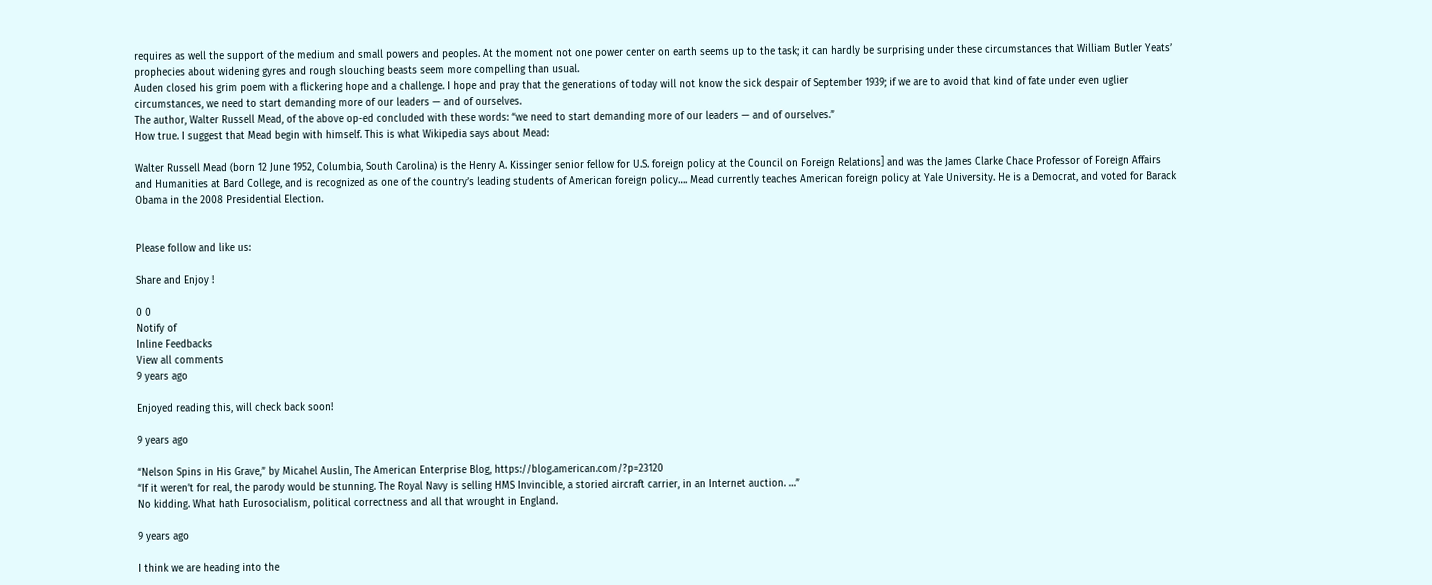requires as well the support of the medium and small powers and peoples. At the moment not one power center on earth seems up to the task; it can hardly be surprising under these circumstances that William Butler Yeats’ prophecies about widening gyres and rough slouching beasts seem more compelling than usual.
Auden closed his grim poem with a flickering hope and a challenge. I hope and pray that the generations of today will not know the sick despair of September 1939; if we are to avoid that kind of fate under even uglier circumstances, we need to start demanding more of our leaders — and of ourselves.
The author, Walter Russell Mead, of the above op-ed concluded with these words: “we need to start demanding more of our leaders — and of ourselves.”
How true. I suggest that Mead begin with himself. This is what Wikipedia says about Mead:

Walter Russell Mead (born 12 June 1952, Columbia, South Carolina) is the Henry A. Kissinger senior fellow for U.S. foreign policy at the Council on Foreign Relations] and was the James Clarke Chace Professor of Foreign Affairs and Humanities at Bard College, and is recognized as one of the country’s leading students of American foreign policy…. Mead currently teaches American foreign policy at Yale University. He is a Democrat, and voted for Barack Obama in the 2008 Presidential Election.


Please follow and like us:

Share and Enjoy !

0 0
Notify of
Inline Feedbacks
View all comments
9 years ago

Enjoyed reading this, will check back soon!

9 years ago

“Nelson Spins in His Grave,” by Micahel Auslin, The American Enterprise Blog, https://blog.american.com/?p=23120
“If it weren’t for real, the parody would be stunning. The Royal Navy is selling HMS Invincible, a storied aircraft carrier, in an Internet auction. …”
No kidding. What hath Eurosocialism, political correctness and all that wrought in England.

9 years ago

I think we are heading into the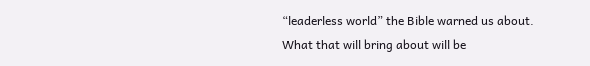“leaderless world” the Bible warned us about.
What that will bring about will be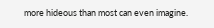more hideous than most can even imagine.